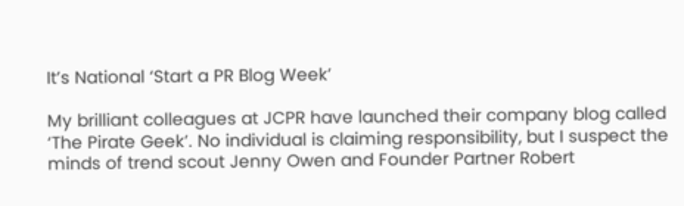It’s National ‘Start a PR Blog Week’

My brilliant colleagues at JCPR have launched their company blog called ‘The Pirate Geek’. No individual is claiming responsibility, but I suspect the minds of trend scout Jenny Owen and Founder Partner Robert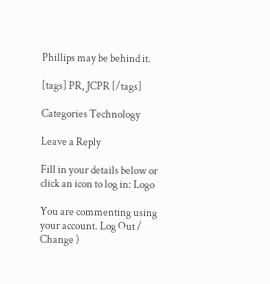Phillips may be behind it.

[tags] PR, JCPR [/tags]

Categories Technology

Leave a Reply

Fill in your details below or click an icon to log in: Logo

You are commenting using your account. Log Out /  Change )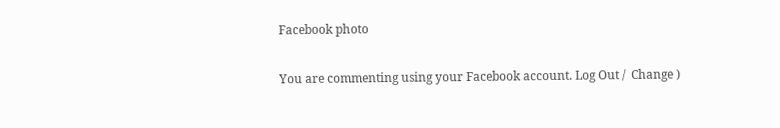Facebook photo

You are commenting using your Facebook account. Log Out /  Change )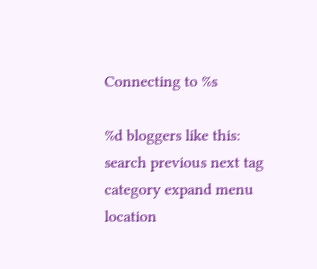Connecting to %s

%d bloggers like this:
search previous next tag category expand menu location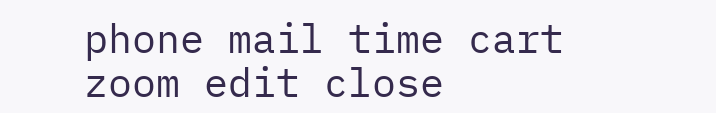phone mail time cart zoom edit close